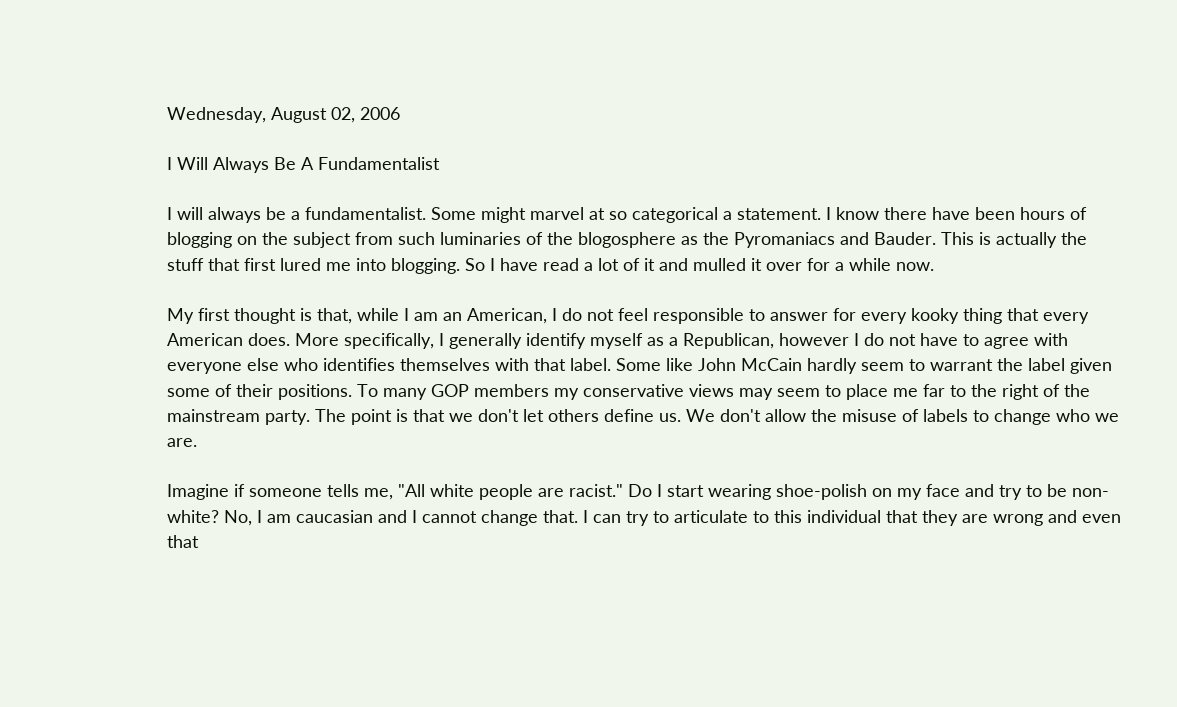Wednesday, August 02, 2006

I Will Always Be A Fundamentalist

I will always be a fundamentalist. Some might marvel at so categorical a statement. I know there have been hours of blogging on the subject from such luminaries of the blogosphere as the Pyromaniacs and Bauder. This is actually the stuff that first lured me into blogging. So I have read a lot of it and mulled it over for a while now.

My first thought is that, while I am an American, I do not feel responsible to answer for every kooky thing that every American does. More specifically, I generally identify myself as a Republican, however I do not have to agree with everyone else who identifies themselves with that label. Some like John McCain hardly seem to warrant the label given some of their positions. To many GOP members my conservative views may seem to place me far to the right of the mainstream party. The point is that we don't let others define us. We don't allow the misuse of labels to change who we are.

Imagine if someone tells me, "All white people are racist." Do I start wearing shoe-polish on my face and try to be non-white? No, I am caucasian and I cannot change that. I can try to articulate to this individual that they are wrong and even that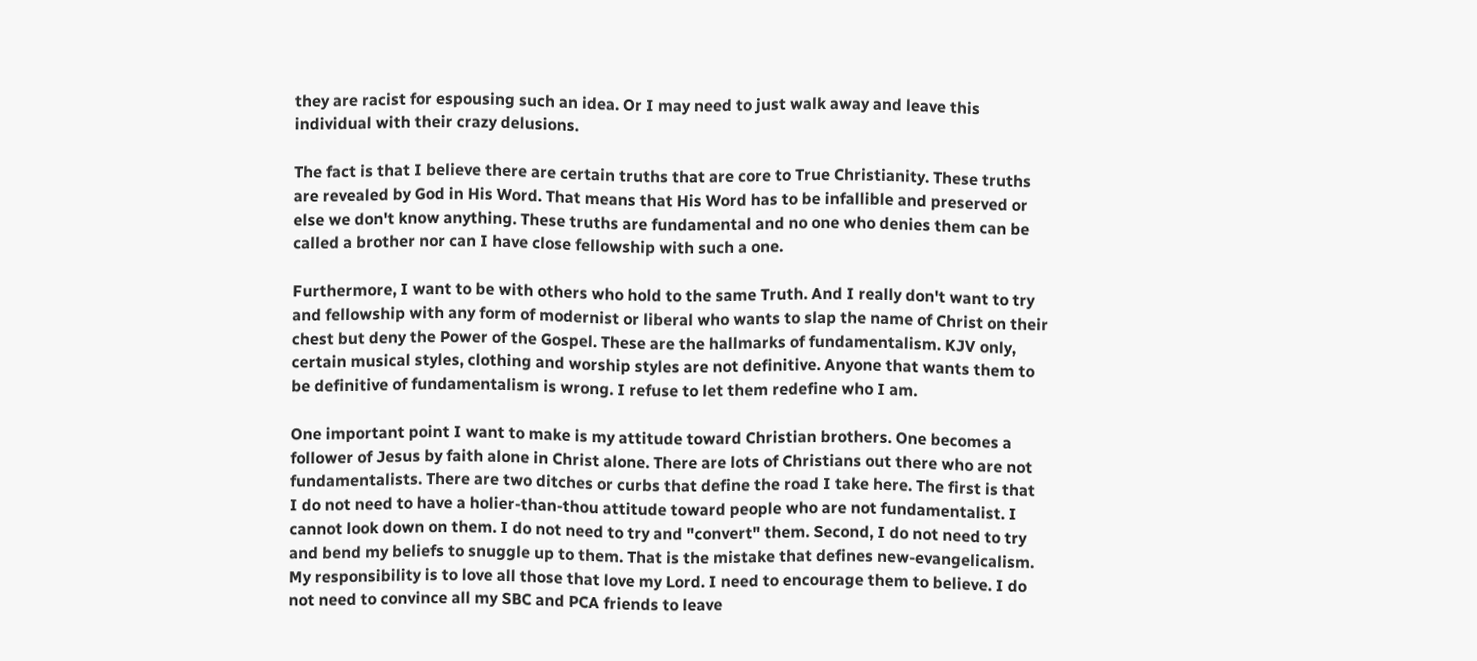they are racist for espousing such an idea. Or I may need to just walk away and leave this individual with their crazy delusions.

The fact is that I believe there are certain truths that are core to True Christianity. These truths are revealed by God in His Word. That means that His Word has to be infallible and preserved or else we don't know anything. These truths are fundamental and no one who denies them can be called a brother nor can I have close fellowship with such a one.

Furthermore, I want to be with others who hold to the same Truth. And I really don't want to try and fellowship with any form of modernist or liberal who wants to slap the name of Christ on their chest but deny the Power of the Gospel. These are the hallmarks of fundamentalism. KJV only, certain musical styles, clothing and worship styles are not definitive. Anyone that wants them to be definitive of fundamentalism is wrong. I refuse to let them redefine who I am.

One important point I want to make is my attitude toward Christian brothers. One becomes a follower of Jesus by faith alone in Christ alone. There are lots of Christians out there who are not fundamentalists. There are two ditches or curbs that define the road I take here. The first is that I do not need to have a holier-than-thou attitude toward people who are not fundamentalist. I cannot look down on them. I do not need to try and "convert" them. Second, I do not need to try and bend my beliefs to snuggle up to them. That is the mistake that defines new-evangelicalism. My responsibility is to love all those that love my Lord. I need to encourage them to believe. I do not need to convince all my SBC and PCA friends to leave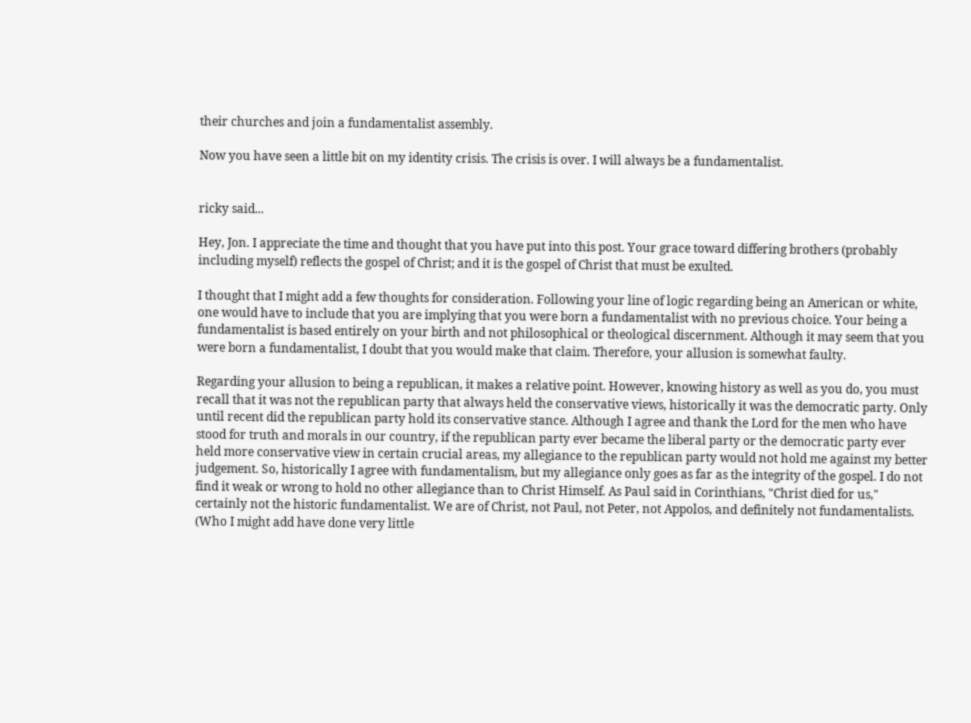their churches and join a fundamentalist assembly.

Now you have seen a little bit on my identity crisis. The crisis is over. I will always be a fundamentalist.


ricky said...

Hey, Jon. I appreciate the time and thought that you have put into this post. Your grace toward differing brothers (probably including myself) reflects the gospel of Christ; and it is the gospel of Christ that must be exulted.

I thought that I might add a few thoughts for consideration. Following your line of logic regarding being an American or white, one would have to include that you are implying that you were born a fundamentalist with no previous choice. Your being a fundamentalist is based entirely on your birth and not philosophical or theological discernment. Although it may seem that you were born a fundamentalist, I doubt that you would make that claim. Therefore, your allusion is somewhat faulty.

Regarding your allusion to being a republican, it makes a relative point. However, knowing history as well as you do, you must recall that it was not the republican party that always held the conservative views, historically it was the democratic party. Only until recent did the republican party hold its conservative stance. Although I agree and thank the Lord for the men who have stood for truth and morals in our country, if the republican party ever became the liberal party or the democratic party ever held more conservative view in certain crucial areas, my allegiance to the republican party would not hold me against my better judgement. So, historically I agree with fundamentalism, but my allegiance only goes as far as the integrity of the gospel. I do not find it weak or wrong to hold no other allegiance than to Christ Himself. As Paul said in Corinthians, "Christ died for us," certainly not the historic fundamentalist. We are of Christ, not Paul, not Peter, not Appolos, and definitely not fundamentalists. (Who I might add have done very little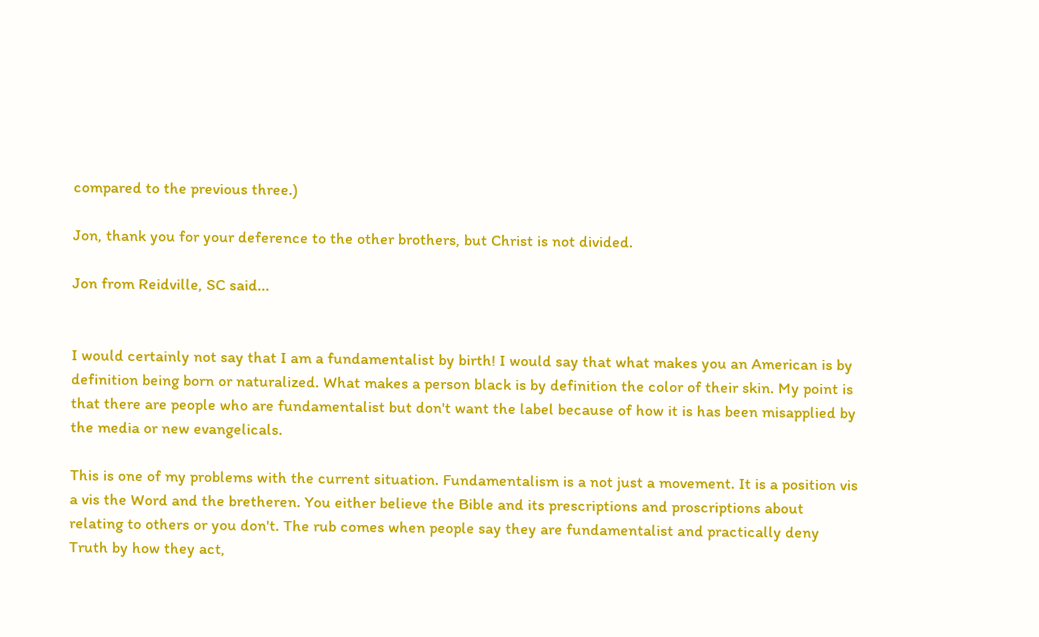compared to the previous three.)

Jon, thank you for your deference to the other brothers, but Christ is not divided.

Jon from Reidville, SC said...


I would certainly not say that I am a fundamentalist by birth! I would say that what makes you an American is by definition being born or naturalized. What makes a person black is by definition the color of their skin. My point is that there are people who are fundamentalist but don't want the label because of how it is has been misapplied by the media or new evangelicals.

This is one of my problems with the current situation. Fundamentalism is a not just a movement. It is a position vis a vis the Word and the bretheren. You either believe the Bible and its prescriptions and proscriptions about relating to others or you don't. The rub comes when people say they are fundamentalist and practically deny Truth by how they act,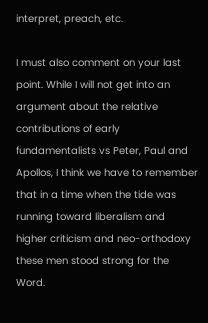interpret, preach, etc.

I must also comment on your last point. While I will not get into an argument about the relative contributions of early fundamentalists vs Peter, Paul and Apollos, I think we have to remember that in a time when the tide was running toward liberalism and higher criticism and neo-orthodoxy these men stood strong for the Word.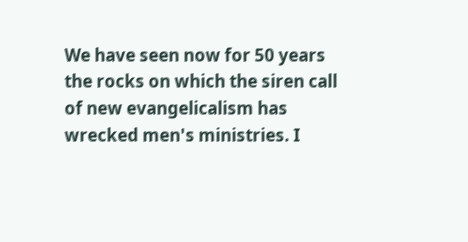We have seen now for 50 years the rocks on which the siren call of new evangelicalism has wrecked men's ministries. I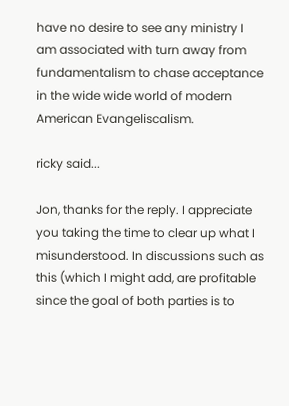have no desire to see any ministry I am associated with turn away from fundamentalism to chase acceptance in the wide wide world of modern American Evangeliscalism.

ricky said...

Jon, thanks for the reply. I appreciate you taking the time to clear up what I misunderstood. In discussions such as this (which I might add, are profitable since the goal of both parties is to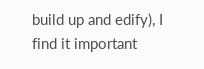build up and edify), I find it important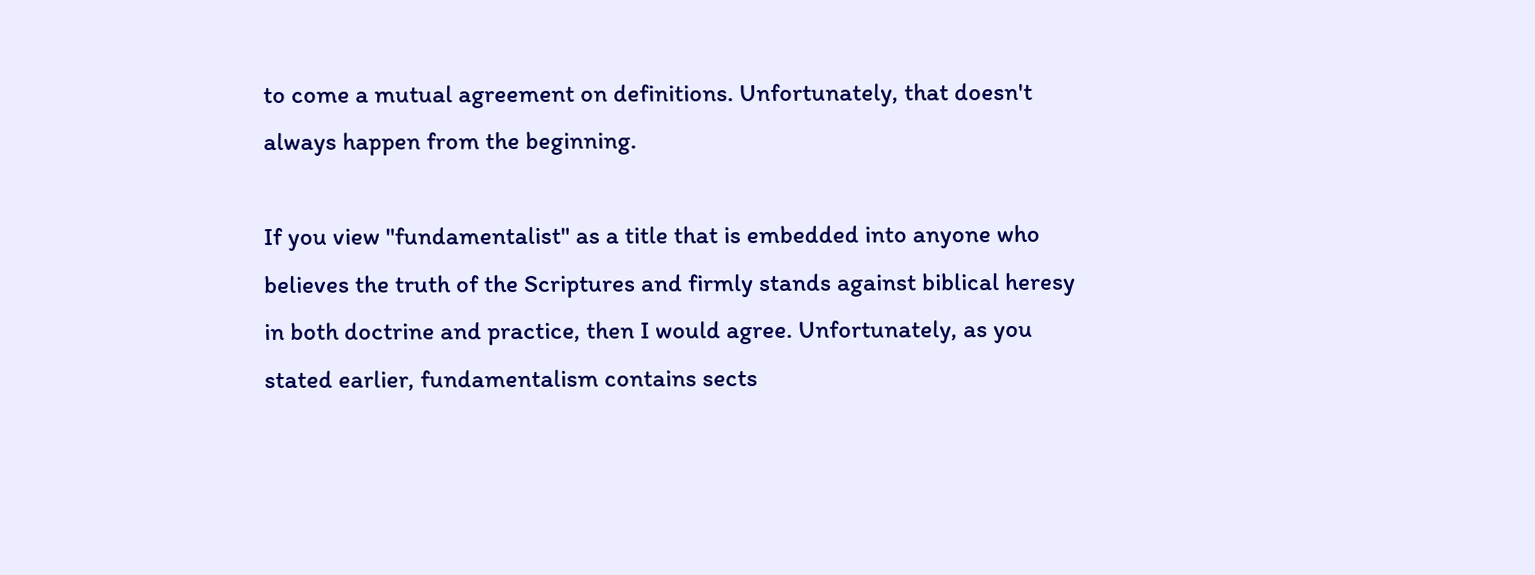to come a mutual agreement on definitions. Unfortunately, that doesn't always happen from the beginning.

If you view "fundamentalist" as a title that is embedded into anyone who believes the truth of the Scriptures and firmly stands against biblical heresy in both doctrine and practice, then I would agree. Unfortunately, as you stated earlier, fundamentalism contains sects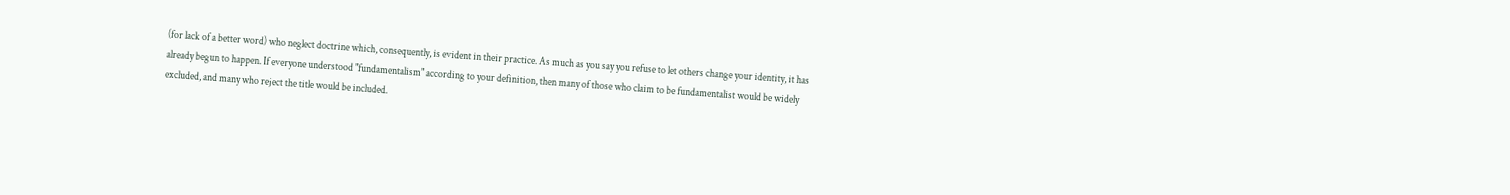(for lack of a better word) who neglect doctrine which, consequently, is evident in their practice. As much as you say you refuse to let others change your identity, it has already begun to happen. If everyone understood "fundamentalism" according to your definition, then many of those who claim to be fundamentalist would be widely excluded, and many who reject the title would be included.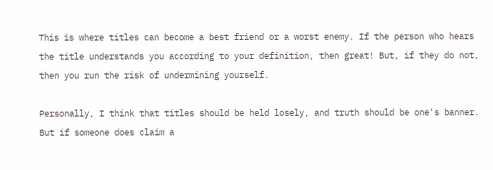This is where titles can become a best friend or a worst enemy. If the person who hears the title understands you according to your definition, then great! But, if they do not, then you run the risk of undermining yourself.

Personally, I think that titles should be held losely, and truth should be one's banner. But if someone does claim a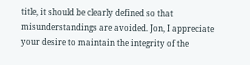title, it should be clearly defined so that misunderstandings are avoided. Jon, I appreciate your desire to maintain the integrity of the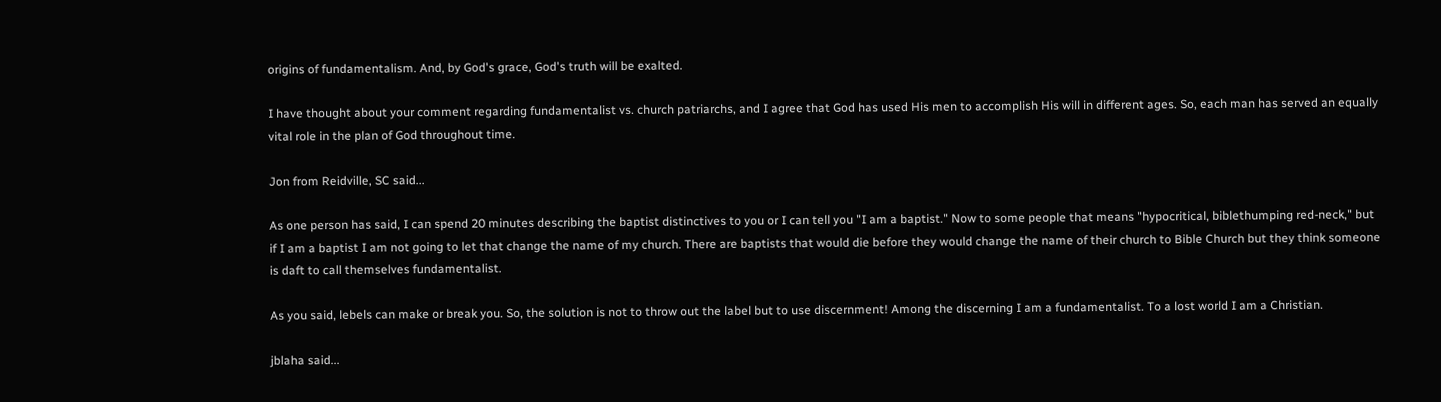origins of fundamentalism. And, by God's grace, God's truth will be exalted.

I have thought about your comment regarding fundamentalist vs. church patriarchs, and I agree that God has used His men to accomplish His will in different ages. So, each man has served an equally vital role in the plan of God throughout time.

Jon from Reidville, SC said...

As one person has said, I can spend 20 minutes describing the baptist distinctives to you or I can tell you "I am a baptist." Now to some people that means "hypocritical, biblethumping red-neck," but if I am a baptist I am not going to let that change the name of my church. There are baptists that would die before they would change the name of their church to Bible Church but they think someone is daft to call themselves fundamentalist.

As you said, lebels can make or break you. So, the solution is not to throw out the label but to use discernment! Among the discerning I am a fundamentalist. To a lost world I am a Christian.

jblaha said...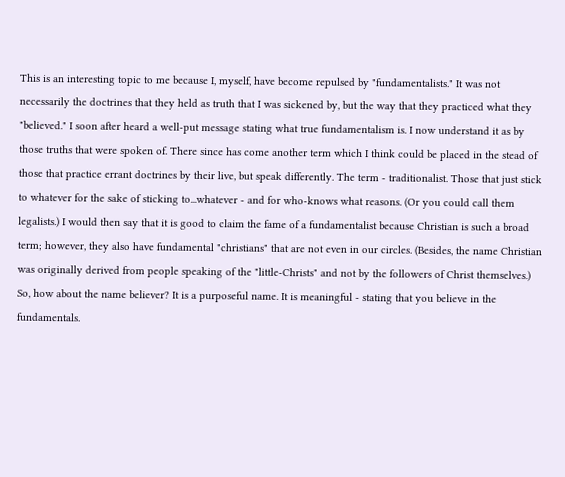This is an interesting topic to me because I, myself, have become repulsed by "fundamentalists." It was not necessarily the doctrines that they held as truth that I was sickened by, but the way that they practiced what they "believed." I soon after heard a well-put message stating what true fundamentalism is. I now understand it as by those truths that were spoken of. There since has come another term which I think could be placed in the stead of those that practice errant doctrines by their live, but speak differently. The term - traditionalist. Those that just stick to whatever for the sake of sticking to...whatever - and for who-knows what reasons. (Or you could call them legalists.) I would then say that it is good to claim the fame of a fundamentalist because Christian is such a broad term; however, they also have fundamental "christians" that are not even in our circles. (Besides, the name Christian was originally derived from people speaking of the "little-Christs" and not by the followers of Christ themselves.) So, how about the name believer? It is a purposeful name. It is meaningful - stating that you believe in the fundamentals.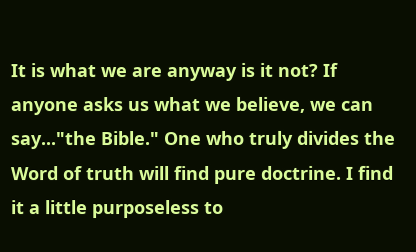It is what we are anyway is it not? If anyone asks us what we believe, we can say..."the Bible." One who truly divides the Word of truth will find pure doctrine. I find it a little purposeless to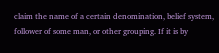claim the name of a certain denomination, belief system, follower of some man, or other grouping. If it is by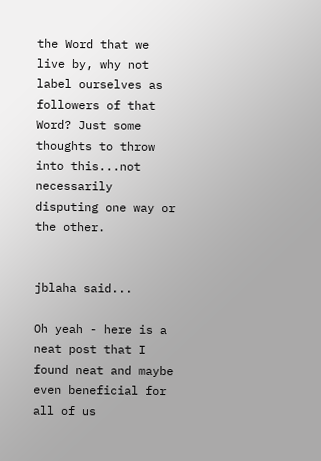the Word that we live by, why not label ourselves as followers of that Word? Just some thoughts to throw into this...not necessarily disputing one way or the other.


jblaha said...

Oh yeah - here is a neat post that I found neat and maybe even beneficial for all of us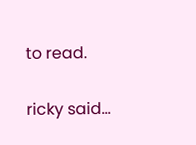to read.

ricky said...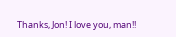Thanks, Jon! I love you, man!!